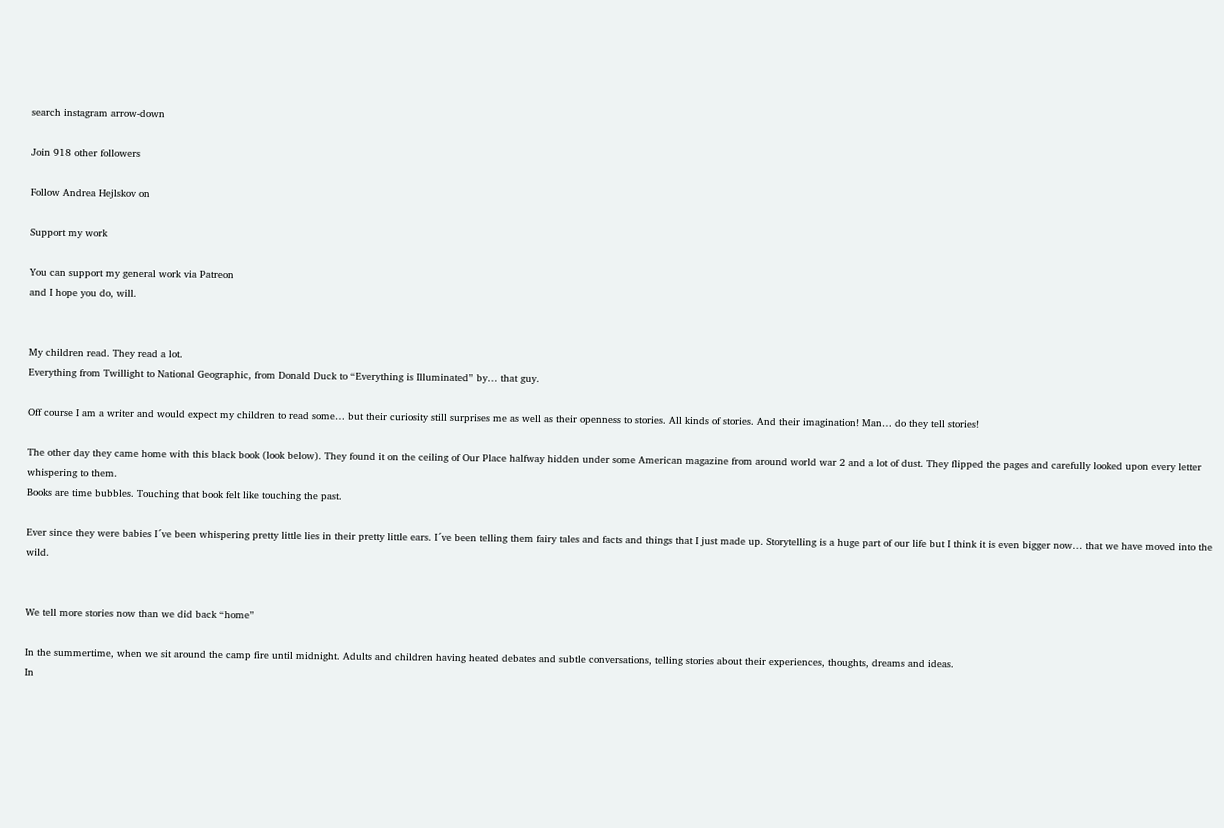search instagram arrow-down

Join 918 other followers

Follow Andrea Hejlskov on

Support my work

You can support my general work via Patreon
and I hope you do, will.


My children read. They read a lot.
Everything from Twillight to National Geographic, from Donald Duck to “Everything is Illuminated” by… that guy.

Off course I am a writer and would expect my children to read some… but their curiosity still surprises me as well as their openness to stories. All kinds of stories. And their imagination! Man… do they tell stories!

The other day they came home with this black book (look below). They found it on the ceiling of Our Place halfway hidden under some American magazine from around world war 2 and a lot of dust. They flipped the pages and carefully looked upon every letter whispering to them.
Books are time bubbles. Touching that book felt like touching the past.

Ever since they were babies I´ve been whispering pretty little lies in their pretty little ears. I´ve been telling them fairy tales and facts and things that I just made up. Storytelling is a huge part of our life but I think it is even bigger now… that we have moved into the wild.


We tell more stories now than we did back “home”

In the summertime, when we sit around the camp fire until midnight. Adults and children having heated debates and subtle conversations, telling stories about their experiences, thoughts, dreams and ideas.
In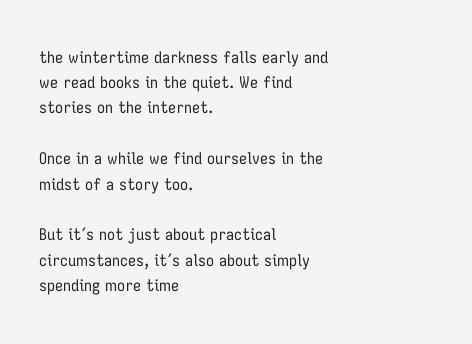the wintertime darkness falls early and we read books in the quiet. We find stories on the internet.

Once in a while we find ourselves in the midst of a story too.

But it´s not just about practical circumstances, it´s also about simply spending more time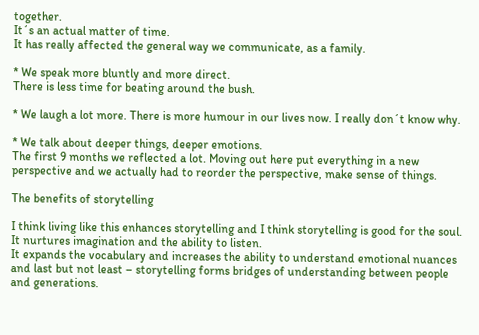together.
It´s an actual matter of time.
It has really affected the general way we communicate, as a family.

* We speak more bluntly and more direct.
There is less time for beating around the bush.

* We laugh a lot more. There is more humour in our lives now. I really don´t know why.

* We talk about deeper things, deeper emotions.
The first 9 months we reflected a lot. Moving out here put everything in a new perspective and we actually had to reorder the perspective, make sense of things.

The benefits of storytelling

I think living like this enhances storytelling and I think storytelling is good for the soul.
It nurtures imagination and the ability to listen.
It expands the vocabulary and increases the ability to understand emotional nuances and last but not least – storytelling forms bridges of understanding between people and generations.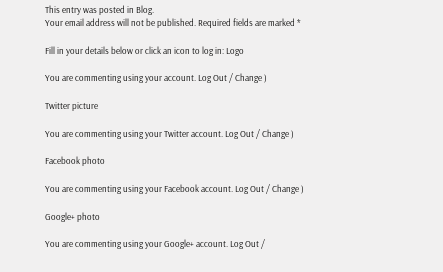This entry was posted in Blog.
Your email address will not be published. Required fields are marked *

Fill in your details below or click an icon to log in: Logo

You are commenting using your account. Log Out / Change )

Twitter picture

You are commenting using your Twitter account. Log Out / Change )

Facebook photo

You are commenting using your Facebook account. Log Out / Change )

Google+ photo

You are commenting using your Google+ account. Log Out /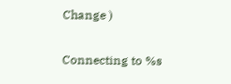Change )

Connecting to %s